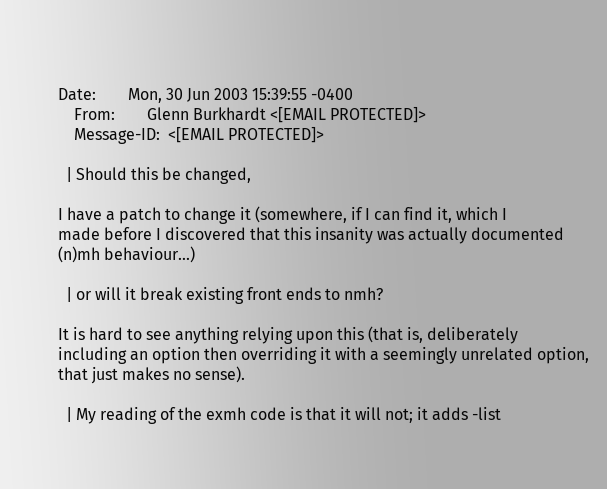Date:        Mon, 30 Jun 2003 15:39:55 -0400
    From:        Glenn Burkhardt <[EMAIL PROTECTED]>
    Message-ID:  <[EMAIL PROTECTED]>

  | Should this be changed,

I have a patch to change it (somewhere, if I can find it, which I
made before I discovered that this insanity was actually documented
(n)mh behaviour...)

  | or will it break existing front ends to nmh?

It is hard to see anything relying upon this (that is, deliberately
including an option then overriding it with a seemingly unrelated option,
that just makes no sense).

  | My reading of the exmh code is that it will not; it adds -list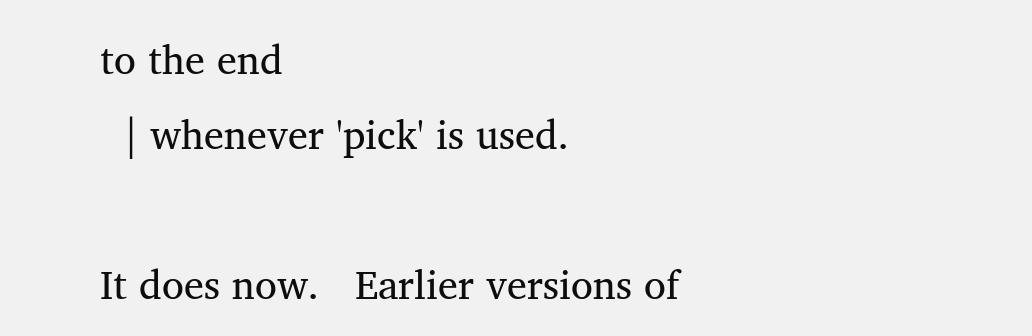to the end
  | whenever 'pick' is used.

It does now.   Earlier versions of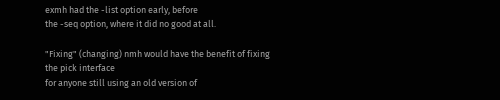exmh had the -list option early, before
the -seq option, where it did no good at all.

"Fixing" (changing) nmh would have the benefit of fixing the pick interface
for anyone still using an old version of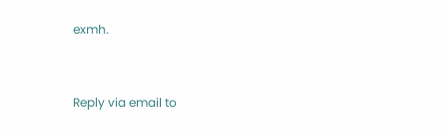exmh.


Reply via email to